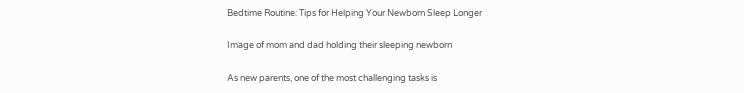Bedtime Routine: Tips for Helping Your Newborn Sleep Longer

Image of mom and dad holding their sleeping newborn

As new parents, one of the most challenging tasks is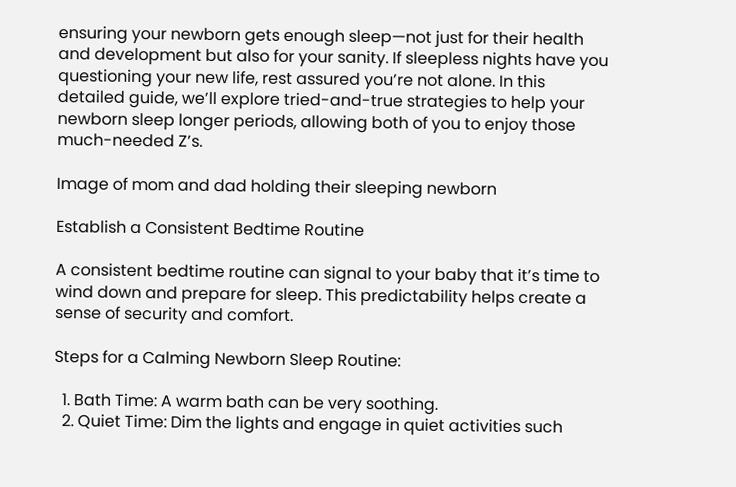ensuring your newborn gets enough sleep—not just for their health and development but also for your sanity. If sleepless nights have you questioning your new life, rest assured you’re not alone. In this detailed guide, we’ll explore tried-and-true strategies to help your newborn sleep longer periods, allowing both of you to enjoy those much-needed Z’s.

Image of mom and dad holding their sleeping newborn

Establish a Consistent Bedtime Routine

A consistent bedtime routine can signal to your baby that it’s time to wind down and prepare for sleep. This predictability helps create a sense of security and comfort.

Steps for a Calming Newborn Sleep Routine:

  1. Bath Time: A warm bath can be very soothing.
  2. Quiet Time: Dim the lights and engage in quiet activities such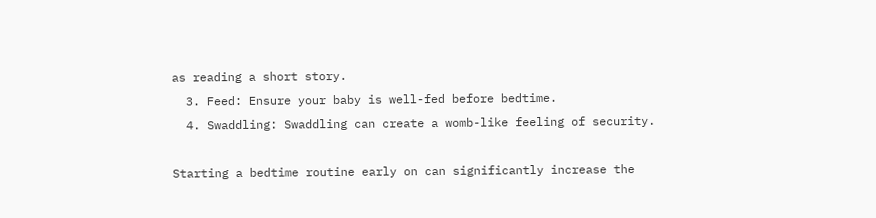as reading a short story.
  3. Feed: Ensure your baby is well-fed before bedtime.
  4. Swaddling: Swaddling can create a womb-like feeling of security.

Starting a bedtime routine early on can significantly increase the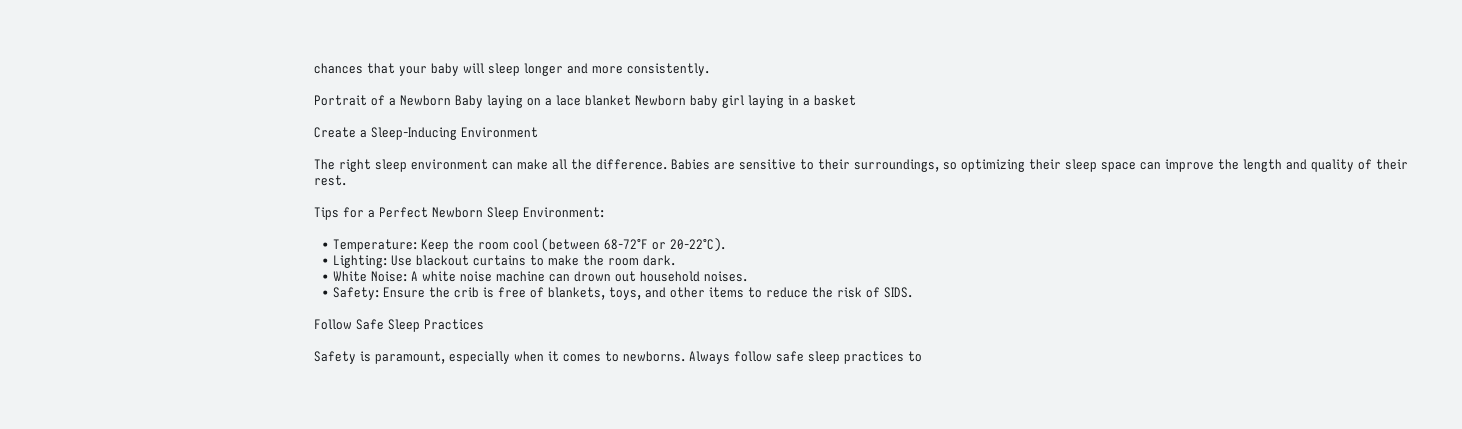chances that your baby will sleep longer and more consistently.

Portrait of a Newborn Baby laying on a lace blanket Newborn baby girl laying in a basket

Create a Sleep-Inducing Environment

The right sleep environment can make all the difference. Babies are sensitive to their surroundings, so optimizing their sleep space can improve the length and quality of their rest.

Tips for a Perfect Newborn Sleep Environment:

  • Temperature: Keep the room cool (between 68-72°F or 20-22°C).
  • Lighting: Use blackout curtains to make the room dark.
  • White Noise: A white noise machine can drown out household noises.
  • Safety: Ensure the crib is free of blankets, toys, and other items to reduce the risk of SIDS.

Follow Safe Sleep Practices

Safety is paramount, especially when it comes to newborns. Always follow safe sleep practices to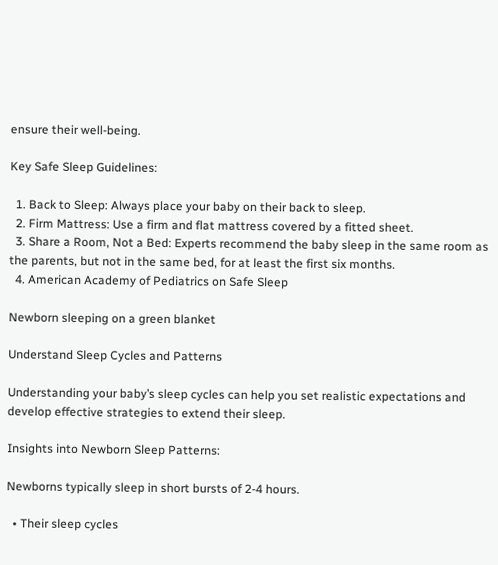ensure their well-being.

Key Safe Sleep Guidelines:

  1. Back to Sleep: Always place your baby on their back to sleep.
  2. Firm Mattress: Use a firm and flat mattress covered by a fitted sheet.
  3. Share a Room, Not a Bed: Experts recommend the baby sleep in the same room as the parents, but not in the same bed, for at least the first six months.
  4. American Academy of Pediatrics on Safe Sleep

Newborn sleeping on a green blanket

Understand Sleep Cycles and Patterns

Understanding your baby’s sleep cycles can help you set realistic expectations and develop effective strategies to extend their sleep.

Insights into Newborn Sleep Patterns:

Newborns typically sleep in short bursts of 2-4 hours.

  • Their sleep cycles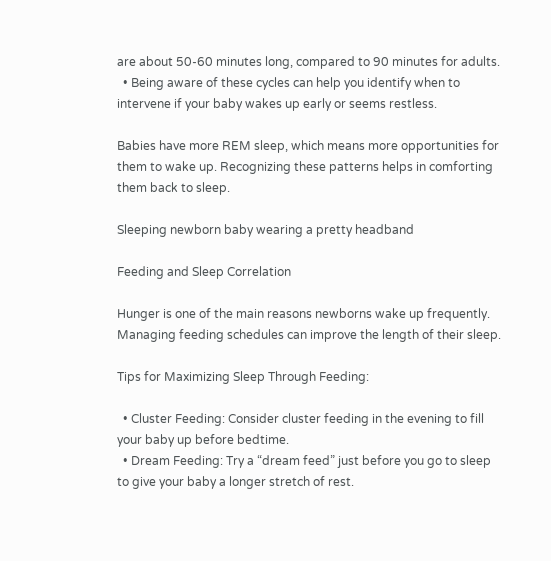are about 50-60 minutes long, compared to 90 minutes for adults.
  • Being aware of these cycles can help you identify when to intervene if your baby wakes up early or seems restless.

Babies have more REM sleep, which means more opportunities for them to wake up. Recognizing these patterns helps in comforting them back to sleep.

Sleeping newborn baby wearing a pretty headband

Feeding and Sleep Correlation

Hunger is one of the main reasons newborns wake up frequently. Managing feeding schedules can improve the length of their sleep.

Tips for Maximizing Sleep Through Feeding:

  • Cluster Feeding: Consider cluster feeding in the evening to fill your baby up before bedtime.
  • Dream Feeding: Try a “dream feed” just before you go to sleep to give your baby a longer stretch of rest.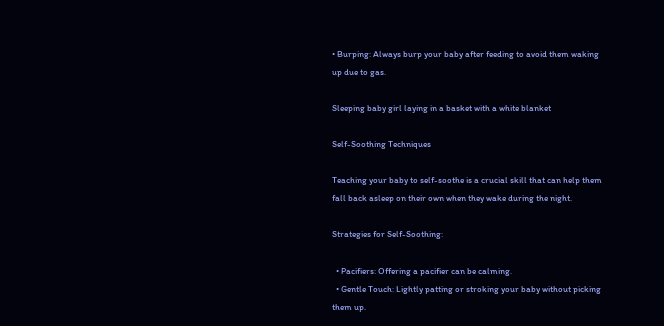• Burping: Always burp your baby after feeding to avoid them waking up due to gas.

Sleeping baby girl laying in a basket with a white blanket

Self-Soothing Techniques

Teaching your baby to self-soothe is a crucial skill that can help them fall back asleep on their own when they wake during the night.

Strategies for Self-Soothing:

  • Pacifiers: Offering a pacifier can be calming.
  • Gentle Touch: Lightly patting or stroking your baby without picking them up.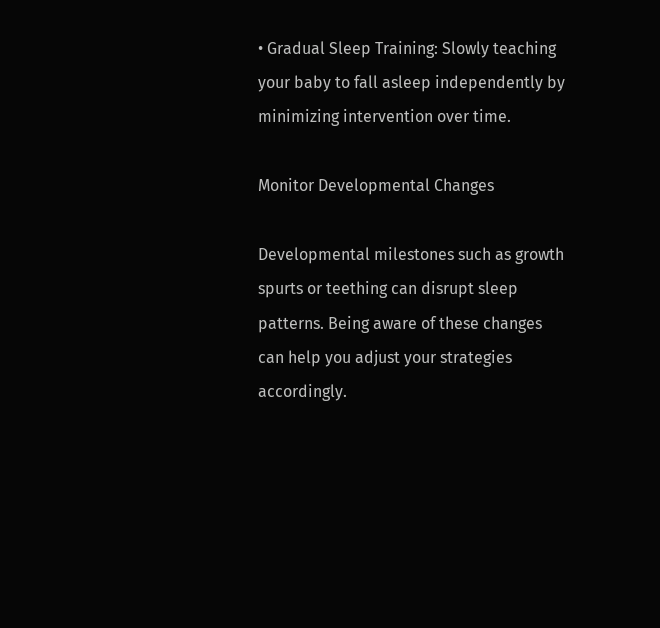• Gradual Sleep Training: Slowly teaching your baby to fall asleep independently by minimizing intervention over time.

Monitor Developmental Changes

Developmental milestones such as growth spurts or teething can disrupt sleep patterns. Being aware of these changes can help you adjust your strategies accordingly.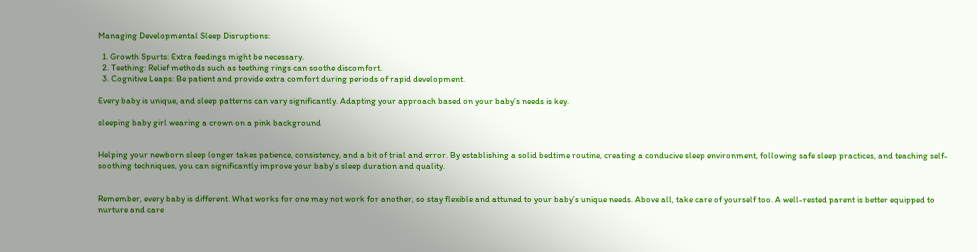Managing Developmental Sleep Disruptions:

  1. Growth Spurts: Extra feedings might be necessary.
  2. Teething: Relief methods such as teething rings can soothe discomfort.
  3. Cognitive Leaps: Be patient and provide extra comfort during periods of rapid development.

Every baby is unique, and sleep patterns can vary significantly. Adapting your approach based on your baby’s needs is key.

sleeping baby girl wearing a crown on a pink background


Helping your newborn sleep longer takes patience, consistency, and a bit of trial and error. By establishing a solid bedtime routine, creating a conducive sleep environment, following safe sleep practices, and teaching self-soothing techniques, you can significantly improve your baby’s sleep duration and quality.


Remember, every baby is different. What works for one may not work for another, so stay flexible and attuned to your baby’s unique needs. Above all, take care of yourself too. A well-rested parent is better equipped to nurture and care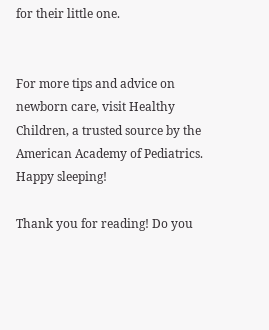for their little one.


For more tips and advice on newborn care, visit Healthy Children, a trusted source by the American Academy of Pediatrics. Happy sleeping!

Thank you for reading! Do you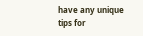have any unique tips for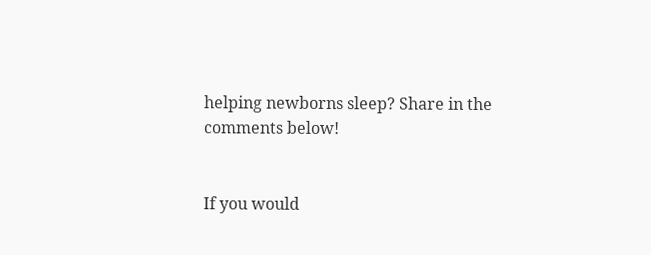helping newborns sleep? Share in the comments below!


If you would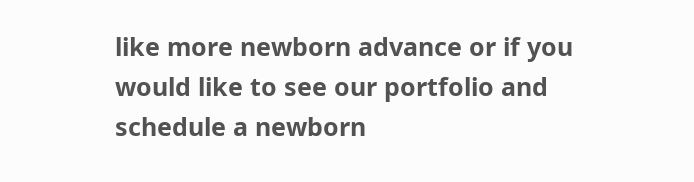like more newborn advance or if you would like to see our portfolio and schedule a newborn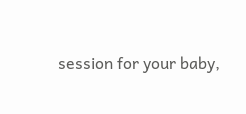session for your baby,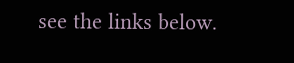see the links below.